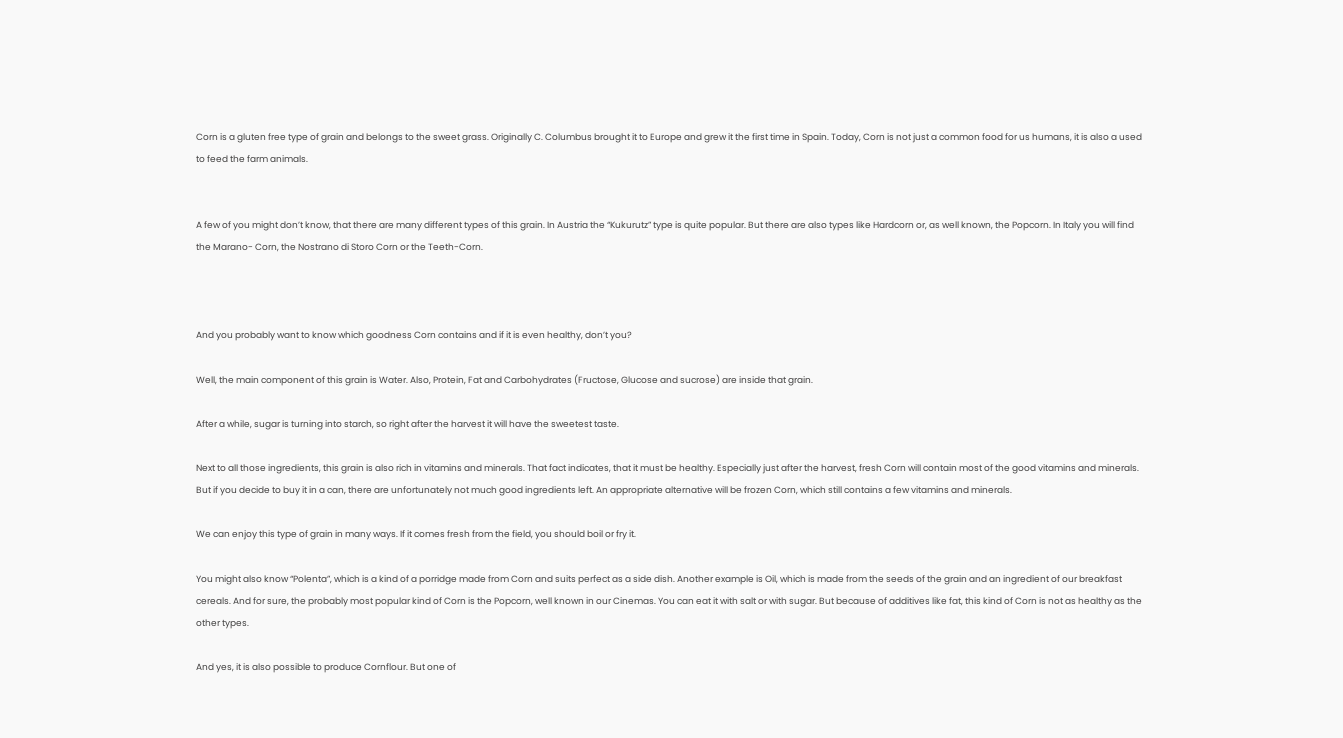Corn is a gluten free type of grain and belongs to the sweet grass. Originally C. Columbus brought it to Europe and grew it the first time in Spain. Today, Corn is not just a common food for us humans, it is also a used to feed the farm animals.


A few of you might don’t know, that there are many different types of this grain. In Austria the “Kukurutz” type is quite popular. But there are also types like Hardcorn or, as well known, the Popcorn. In Italy you will find the Marano- Corn, the Nostrano di Storo Corn or the Teeth-Corn.



And you probably want to know which goodness Corn contains and if it is even healthy, don’t you?

Well, the main component of this grain is Water. Also, Protein, Fat and Carbohydrates (Fructose, Glucose and sucrose) are inside that grain.

After a while, sugar is turning into starch, so right after the harvest it will have the sweetest taste.

Next to all those ingredients, this grain is also rich in vitamins and minerals. That fact indicates, that it must be healthy. Especially just after the harvest, fresh Corn will contain most of the good vitamins and minerals. But if you decide to buy it in a can, there are unfortunately not much good ingredients left. An appropriate alternative will be frozen Corn, which still contains a few vitamins and minerals.

We can enjoy this type of grain in many ways. If it comes fresh from the field, you should boil or fry it.

You might also know “Polenta”, which is a kind of a porridge made from Corn and suits perfect as a side dish. Another example is Oil, which is made from the seeds of the grain and an ingredient of our breakfast cereals. And for sure, the probably most popular kind of Corn is the Popcorn, well known in our Cinemas. You can eat it with salt or with sugar. But because of additives like fat, this kind of Corn is not as healthy as the other types.

And yes, it is also possible to produce Cornflour. But one of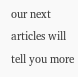our next articles will tell you more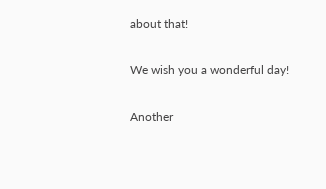about that!


We wish you a wonderful day!


Another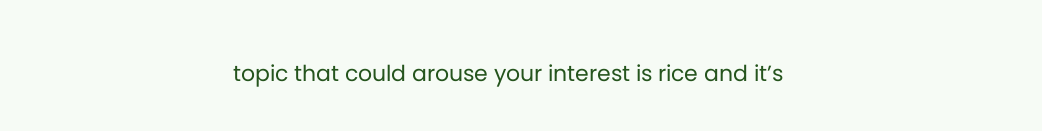topic that could arouse your interest is rice and it’s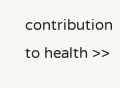contribution to health >>